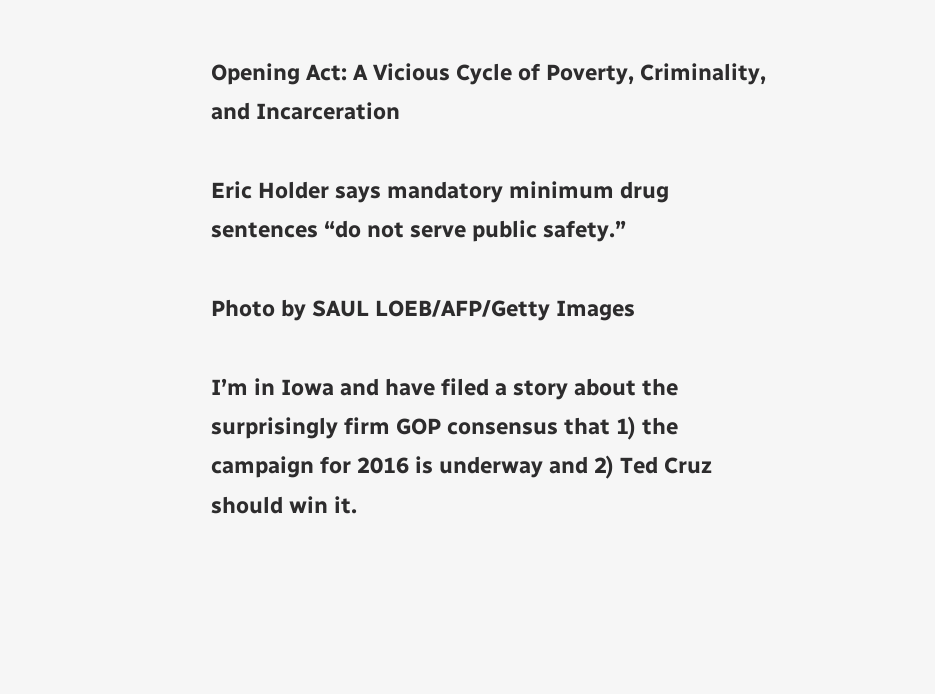Opening Act: A Vicious Cycle of Poverty, Criminality, and Incarceration

Eric Holder says mandatory minimum drug sentences “do not serve public safety.”

Photo by SAUL LOEB/AFP/Getty Images

I’m in Iowa and have filed a story about the surprisingly firm GOP consensus that 1) the campaign for 2016 is underway and 2) Ted Cruz should win it.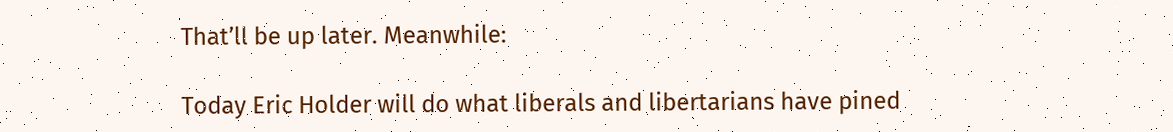That’ll be up later. Meanwhile:

Today Eric Holder will do what liberals and libertarians have pined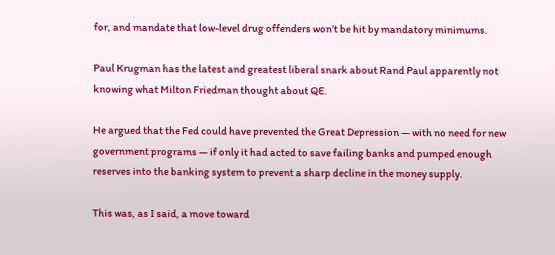for, and mandate that low-level drug offenders won’t be hit by mandatory minimums.

Paul Krugman has the latest and greatest liberal snark about Rand Paul apparently not knowing what Milton Friedman thought about QE.

He argued that the Fed could have prevented the Great Depression — with no need for new government programs — if only it had acted to save failing banks and pumped enough reserves into the banking system to prevent a sharp decline in the money supply.

This was, as I said, a move toward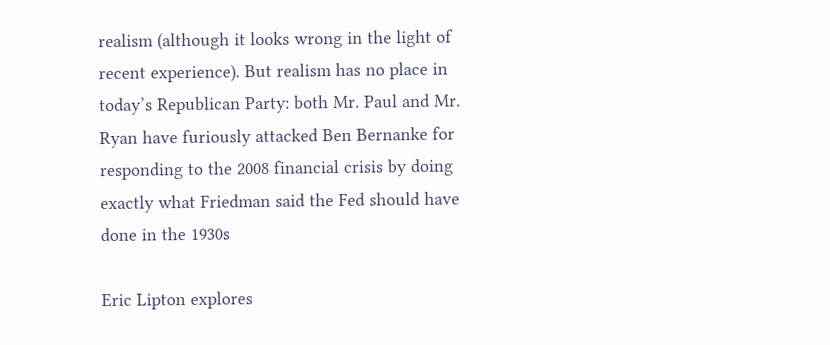realism (although it looks wrong in the light of recent experience). But realism has no place in today’s Republican Party: both Mr. Paul and Mr. Ryan have furiously attacked Ben Bernanke for responding to the 2008 financial crisis by doing exactly what Friedman said the Fed should have done in the 1930s

Eric Lipton explores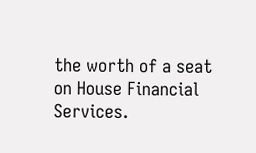the worth of a seat on House Financial Services.